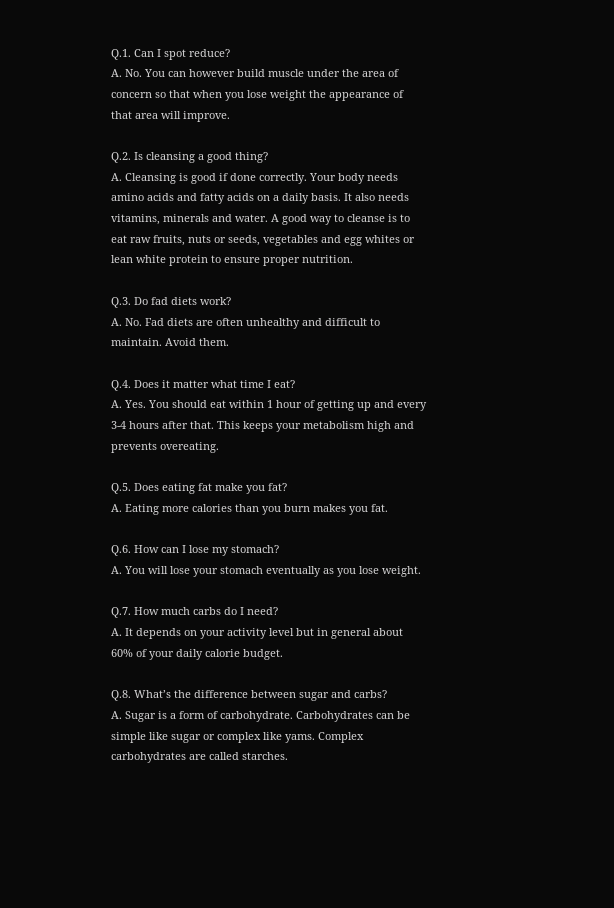Q.1. Can I spot reduce?
A. No. You can however build muscle under the area of concern so that when you lose weight the appearance of that area will improve.

Q.2. Is cleansing a good thing?
A. Cleansing is good if done correctly. Your body needs amino acids and fatty acids on a daily basis. It also needs vitamins, minerals and water. A good way to cleanse is to eat raw fruits, nuts or seeds, vegetables and egg whites or lean white protein to ensure proper nutrition.

Q.3. Do fad diets work?
A. No. Fad diets are often unhealthy and difficult to maintain. Avoid them.

Q.4. Does it matter what time I eat?
A. Yes. You should eat within 1 hour of getting up and every 3-4 hours after that. This keeps your metabolism high and prevents overeating.

Q.5. Does eating fat make you fat?
A. Eating more calories than you burn makes you fat.

Q.6. How can I lose my stomach?
A. You will lose your stomach eventually as you lose weight.

Q.7. How much carbs do I need?
A. It depends on your activity level but in general about 60% of your daily calorie budget.

Q.8. What’s the difference between sugar and carbs?
A. Sugar is a form of carbohydrate. Carbohydrates can be simple like sugar or complex like yams. Complex carbohydrates are called starches.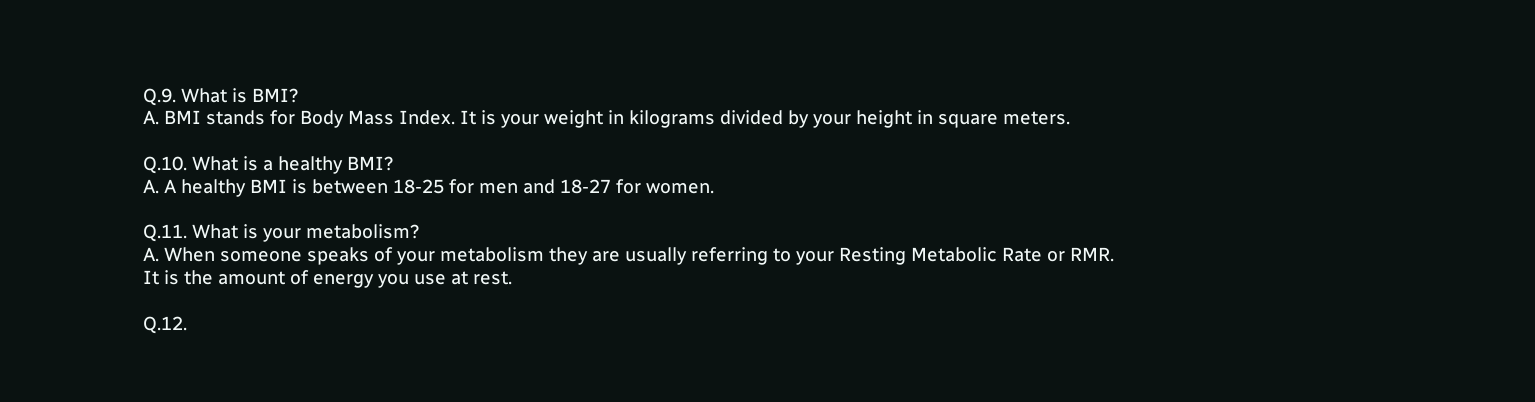Q.9. What is BMI?
A. BMI stands for Body Mass Index. It is your weight in kilograms divided by your height in square meters.

Q.10. What is a healthy BMI?
A. A healthy BMI is between 18-25 for men and 18-27 for women.

Q.11. What is your metabolism?
A. When someone speaks of your metabolism they are usually referring to your Resting Metabolic Rate or RMR. It is the amount of energy you use at rest.

Q.12.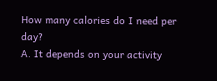How many calories do I need per day?
A. It depends on your activity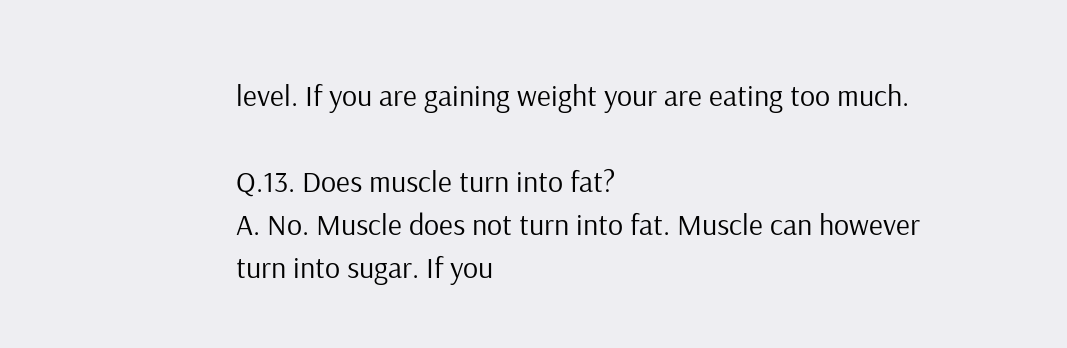level. If you are gaining weight your are eating too much.

Q.13. Does muscle turn into fat?
A. No. Muscle does not turn into fat. Muscle can however turn into sugar. If you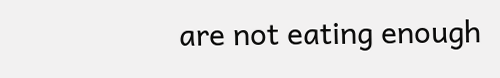are not eating enough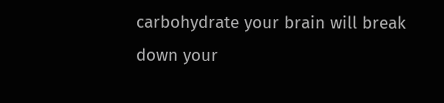carbohydrate your brain will break down your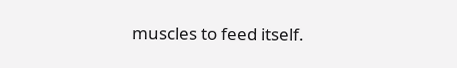muscles to feed itself.